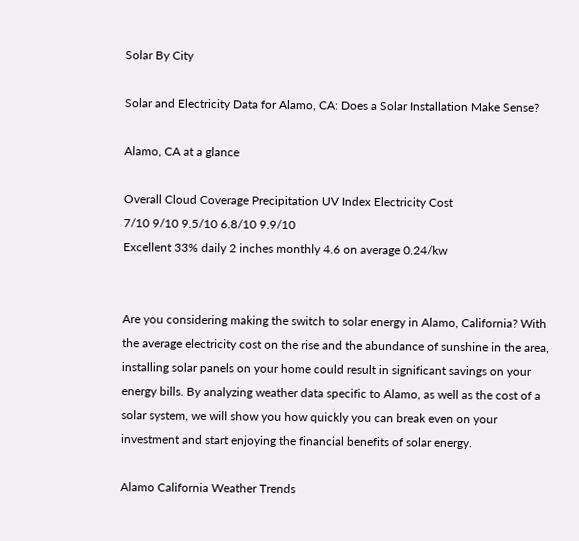Solar By City

Solar and Electricity Data for Alamo, CA: Does a Solar Installation Make Sense?

Alamo, CA at a glance

Overall Cloud Coverage Precipitation UV Index Electricity Cost
7/10 9/10 9.5/10 6.8/10 9.9/10
Excellent 33% daily 2 inches monthly 4.6 on average 0.24/kw


Are you considering making the switch to solar energy in Alamo, California? With the average electricity cost on the rise and the abundance of sunshine in the area, installing solar panels on your home could result in significant savings on your energy bills. By analyzing weather data specific to Alamo, as well as the cost of a solar system, we will show you how quickly you can break even on your investment and start enjoying the financial benefits of solar energy.

Alamo California Weather Trends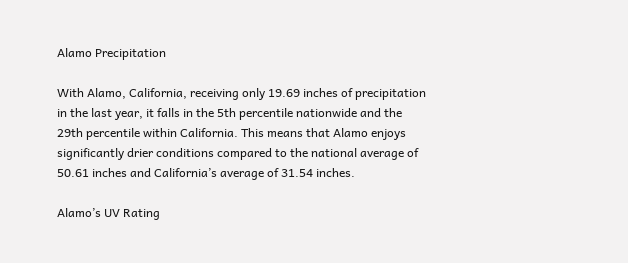Alamo Precipitation

With Alamo, California, receiving only 19.69 inches of precipitation in the last year, it falls in the 5th percentile nationwide and the 29th percentile within California. This means that Alamo enjoys significantly drier conditions compared to the national average of 50.61 inches and California’s average of 31.54 inches.

Alamo’s UV Rating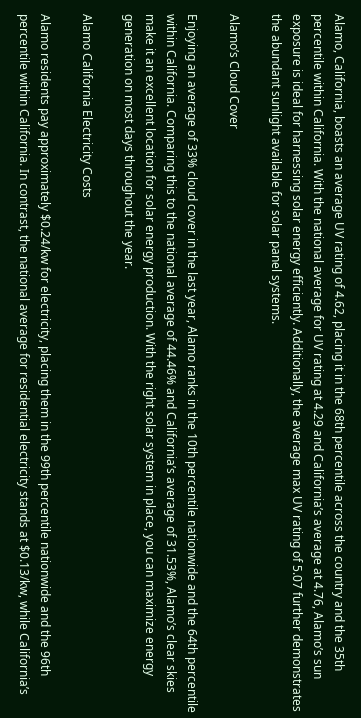Alamo, California, boasts an average UV rating of 4.62, placing it in the 68th percentile across the country and the 35th percentile within California. With the national average for UV rating at 4.29 and California’s average at 4.76, Alamo’s sun exposure is ideal for harnessing solar energy efficiently. Additionally, the average max UV rating of 5.07 further demonstrates the abundant sunlight available for solar panel systems.

Alamo’s Cloud Cover

Enjoying an average of 33% cloud cover in the last year, Alamo ranks in the 10th percentile nationwide and the 64th percentile within California. Comparing this to the national average of 44.46% and California’s average of 31.53%, Alamo’s clear skies make it an excellent location for solar energy production. With the right solar system in place, you can maximize energy generation on most days throughout the year.

Alamo California Electricity Costs

Alamo residents pay approximately $0.24/kw for electricity, placing them in the 99th percentile nationwide and the 96th percentile within California. In contrast, the national average for residential electricity stands at $0.13/kw, while California’s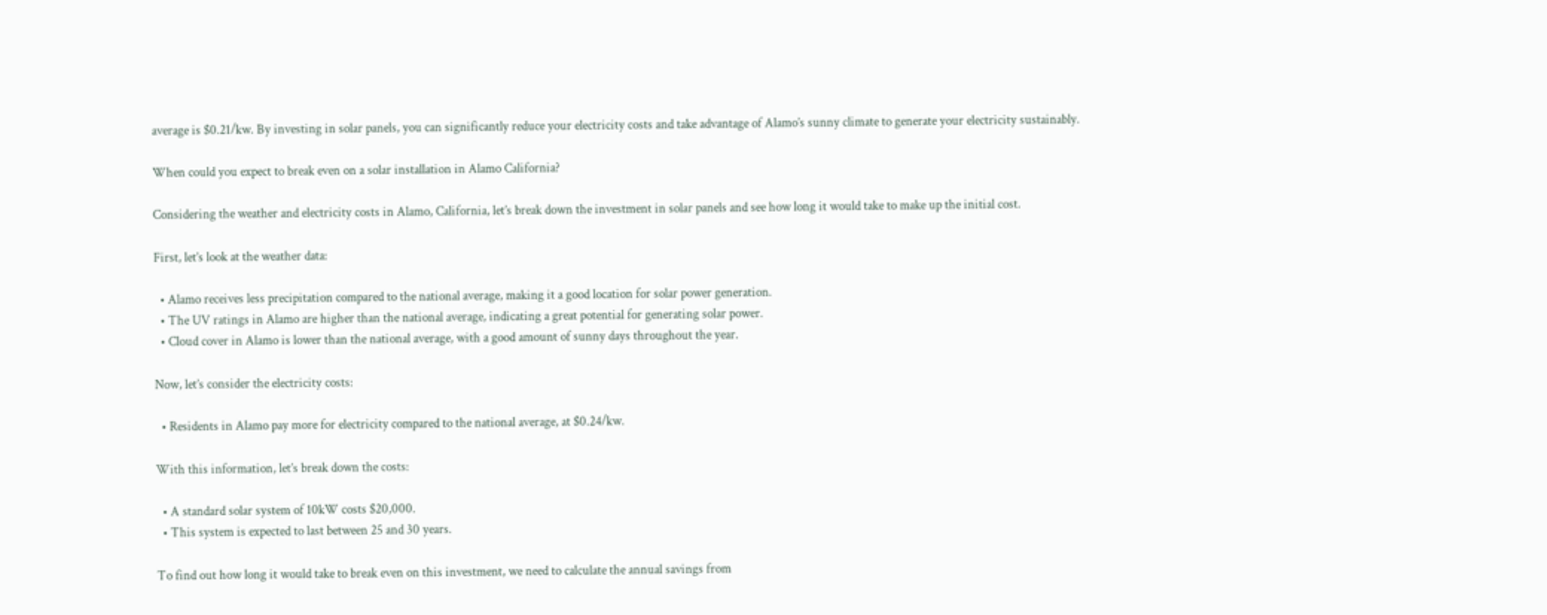average is $0.21/kw. By investing in solar panels, you can significantly reduce your electricity costs and take advantage of Alamo’s sunny climate to generate your electricity sustainably.

When could you expect to break even on a solar installation in Alamo California?

Considering the weather and electricity costs in Alamo, California, let’s break down the investment in solar panels and see how long it would take to make up the initial cost.

First, let’s look at the weather data:

  • Alamo receives less precipitation compared to the national average, making it a good location for solar power generation.
  • The UV ratings in Alamo are higher than the national average, indicating a great potential for generating solar power.
  • Cloud cover in Alamo is lower than the national average, with a good amount of sunny days throughout the year.

Now, let’s consider the electricity costs:

  • Residents in Alamo pay more for electricity compared to the national average, at $0.24/kw.

With this information, let’s break down the costs:

  • A standard solar system of 10kW costs $20,000.
  • This system is expected to last between 25 and 30 years.

To find out how long it would take to break even on this investment, we need to calculate the annual savings from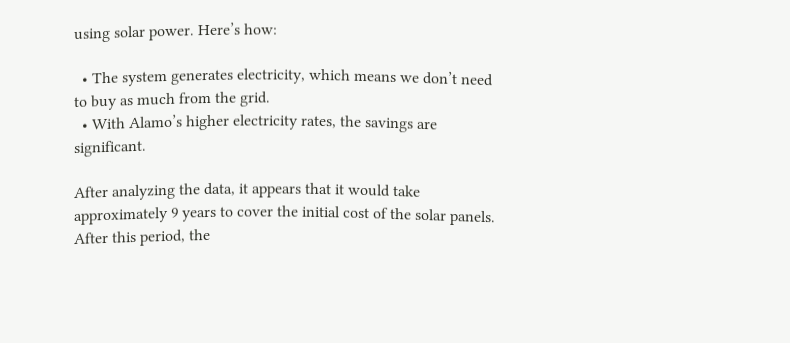using solar power. Here’s how:

  • The system generates electricity, which means we don’t need to buy as much from the grid.
  • With Alamo’s higher electricity rates, the savings are significant.

After analyzing the data, it appears that it would take approximately 9 years to cover the initial cost of the solar panels. After this period, the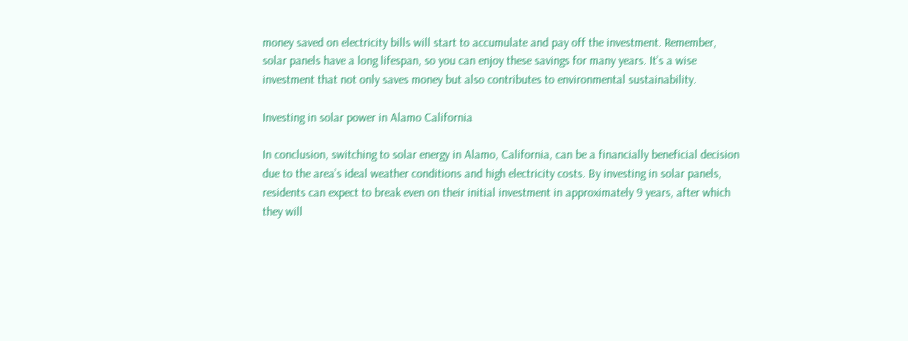money saved on electricity bills will start to accumulate and pay off the investment. Remember, solar panels have a long lifespan, so you can enjoy these savings for many years. It’s a wise investment that not only saves money but also contributes to environmental sustainability.

Investing in solar power in Alamo California

In conclusion, switching to solar energy in Alamo, California, can be a financially beneficial decision due to the area’s ideal weather conditions and high electricity costs. By investing in solar panels, residents can expect to break even on their initial investment in approximately 9 years, after which they will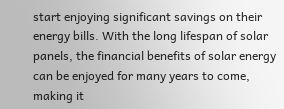start enjoying significant savings on their energy bills. With the long lifespan of solar panels, the financial benefits of solar energy can be enjoyed for many years to come, making it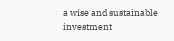a wise and sustainable investment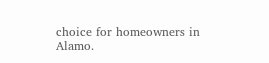choice for homeowners in Alamo.